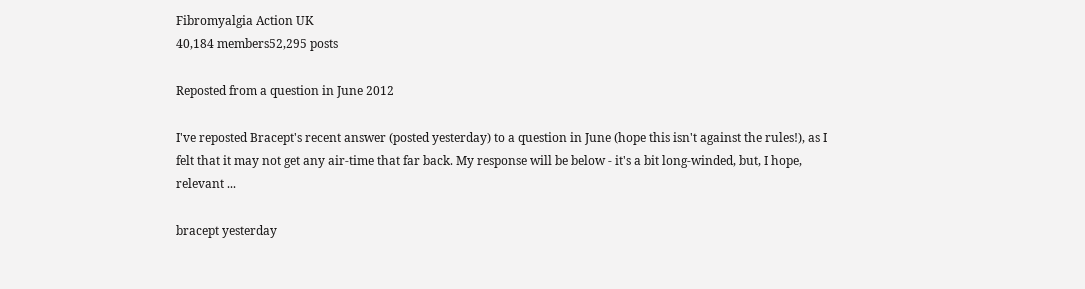Fibromyalgia Action UK
40,184 members52,295 posts

Reposted from a question in June 2012

I've reposted Bracept's recent answer (posted yesterday) to a question in June (hope this isn't against the rules!), as I felt that it may not get any air-time that far back. My response will be below - it's a bit long-winded, but, I hope, relevant ...

bracept yesterday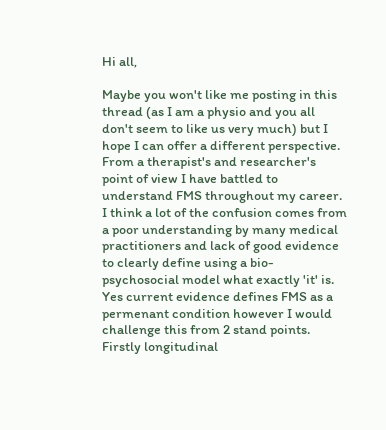Hi all,

Maybe you won't like me posting in this thread (as I am a physio and you all don't seem to like us very much) but I hope I can offer a different perspective. From a therapist's and researcher's point of view I have battled to understand FMS throughout my career. I think a lot of the confusion comes from a poor understanding by many medical practitioners and lack of good evidence to clearly define using a bio-psychosocial model what exactly 'it' is. Yes current evidence defines FMS as a permenant condition however I would challenge this from 2 stand points. Firstly longitudinal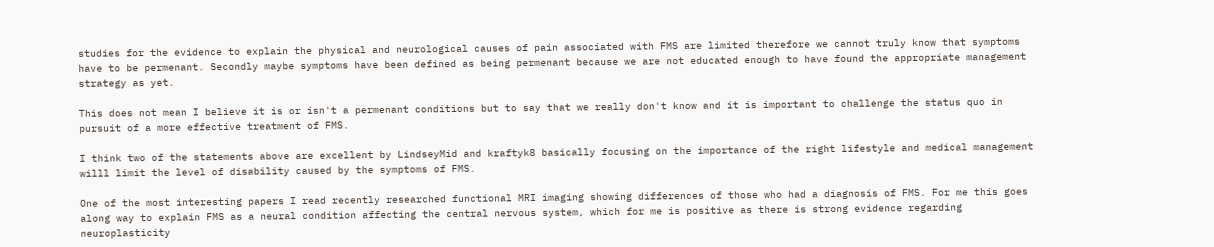studies for the evidence to explain the physical and neurological causes of pain associated with FMS are limited therefore we cannot truly know that symptoms have to be permenant. Secondly maybe symptoms have been defined as being permenant because we are not educated enough to have found the appropriate management strategy as yet.

This does not mean I believe it is or isn't a permenant conditions but to say that we really don't know and it is important to challenge the status quo in pursuit of a more effective treatment of FMS.

I think two of the statements above are excellent by LindseyMid and kraftyk8 basically focusing on the importance of the right lifestyle and medical management willl limit the level of disability caused by the symptoms of FMS.

One of the most interesting papers I read recently researched functional MRI imaging showing differences of those who had a diagnosis of FMS. For me this goes along way to explain FMS as a neural condition affecting the central nervous system, which for me is positive as there is strong evidence regarding neuroplasticity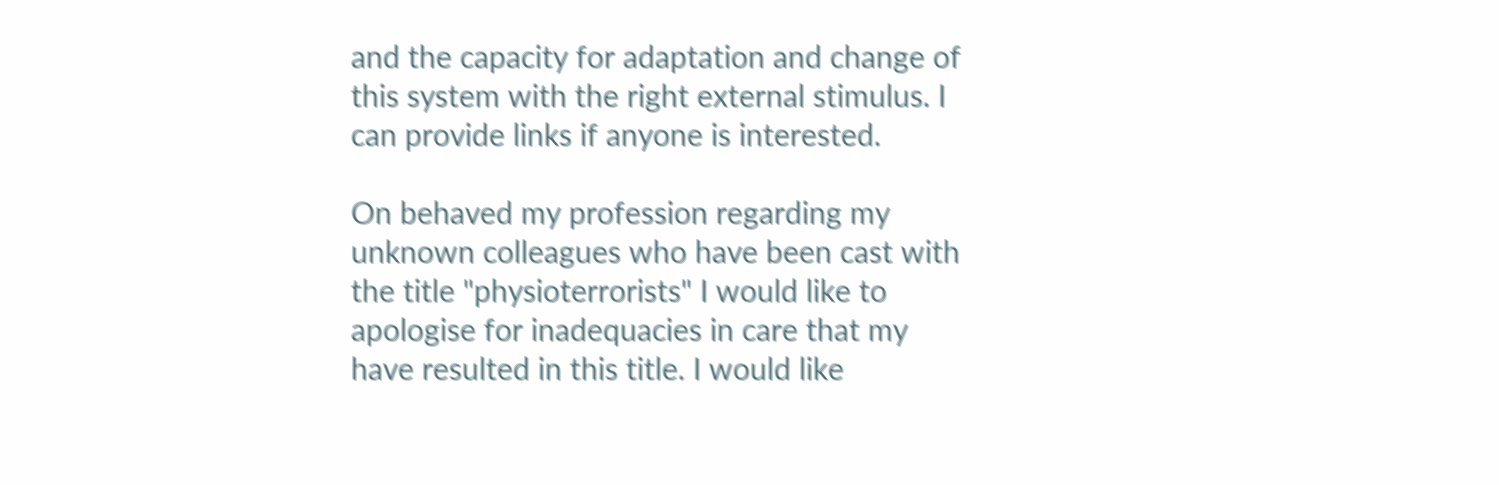and the capacity for adaptation and change of this system with the right external stimulus. I can provide links if anyone is interested.

On behaved my profession regarding my unknown colleagues who have been cast with the title "physioterrorists" I would like to apologise for inadequacies in care that my have resulted in this title. I would like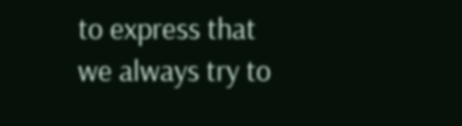to express that we always try to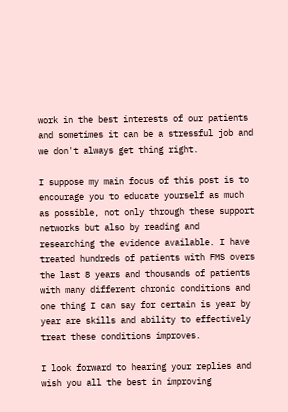work in the best interests of our patients and sometimes it can be a stressful job and we don't always get thing right.

I suppose my main focus of this post is to encourage you to educate yourself as much as possible, not only through these support networks but also by reading and researching the evidence available. I have treated hundreds of patients with FMS overs the last 8 years and thousands of patients with many different chronic conditions and one thing I can say for certain is year by year are skills and ability to effectively treat these conditions improves.

I look forward to hearing your replies and wish you all the best in improving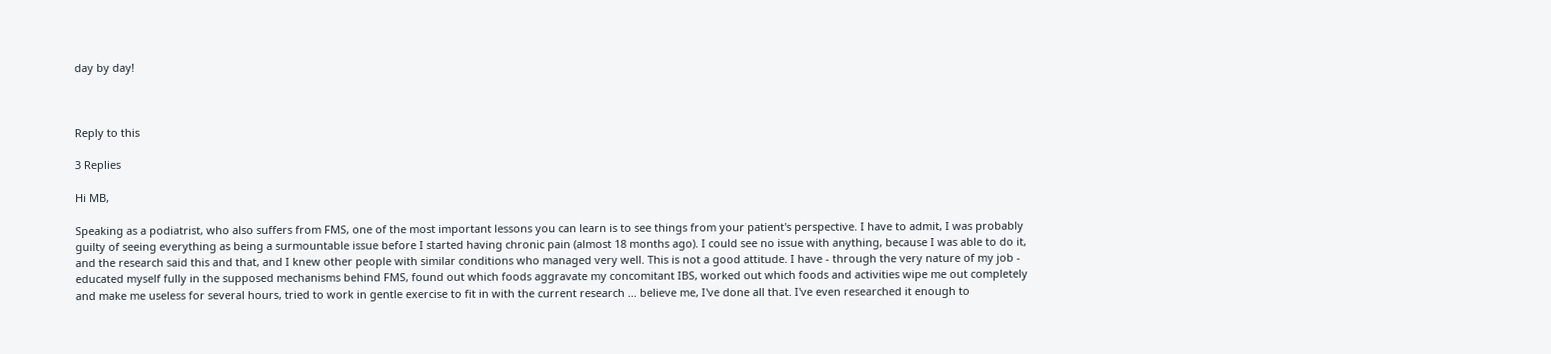day by day!



Reply to this

3 Replies

Hi MB,

Speaking as a podiatrist, who also suffers from FMS, one of the most important lessons you can learn is to see things from your patient's perspective. I have to admit, I was probably guilty of seeing everything as being a surmountable issue before I started having chronic pain (almost 18 months ago). I could see no issue with anything, because I was able to do it, and the research said this and that, and I knew other people with similar conditions who managed very well. This is not a good attitude. I have - through the very nature of my job - educated myself fully in the supposed mechanisms behind FMS, found out which foods aggravate my concomitant IBS, worked out which foods and activities wipe me out completely and make me useless for several hours, tried to work in gentle exercise to fit in with the current research ... believe me, I've done all that. I've even researched it enough to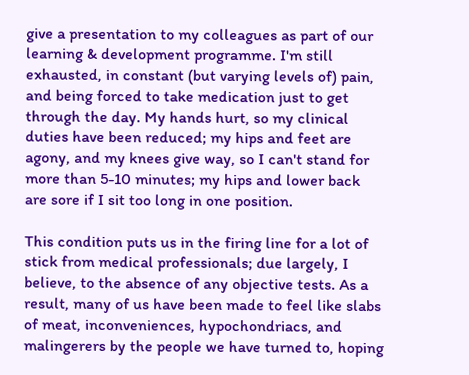give a presentation to my colleagues as part of our learning & development programme. I'm still exhausted, in constant (but varying levels of) pain, and being forced to take medication just to get through the day. My hands hurt, so my clinical duties have been reduced; my hips and feet are agony, and my knees give way, so I can't stand for more than 5-10 minutes; my hips and lower back are sore if I sit too long in one position.

This condition puts us in the firing line for a lot of stick from medical professionals; due largely, I believe, to the absence of any objective tests. As a result, many of us have been made to feel like slabs of meat, inconveniences, hypochondriacs, and malingerers by the people we have turned to, hoping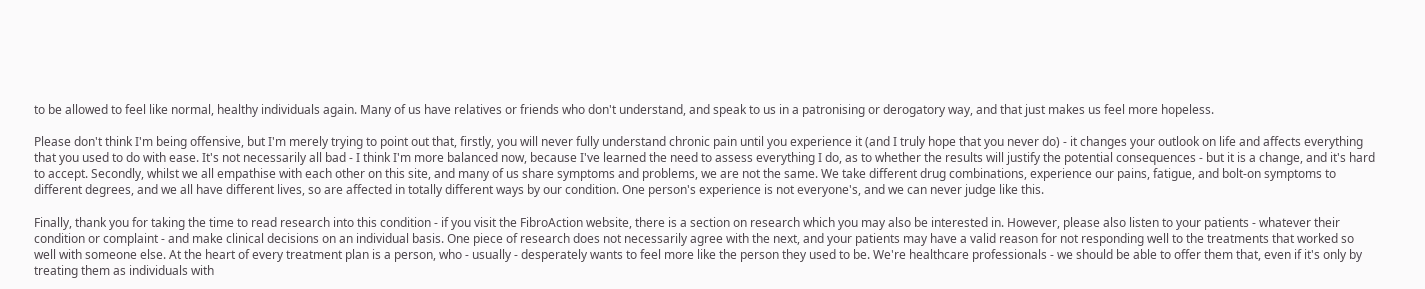to be allowed to feel like normal, healthy individuals again. Many of us have relatives or friends who don't understand, and speak to us in a patronising or derogatory way, and that just makes us feel more hopeless.

Please don't think I'm being offensive, but I'm merely trying to point out that, firstly, you will never fully understand chronic pain until you experience it (and I truly hope that you never do) - it changes your outlook on life and affects everything that you used to do with ease. It's not necessarily all bad - I think I'm more balanced now, because I've learned the need to assess everything I do, as to whether the results will justify the potential consequences - but it is a change, and it's hard to accept. Secondly, whilst we all empathise with each other on this site, and many of us share symptoms and problems, we are not the same. We take different drug combinations, experience our pains, fatigue, and bolt-on symptoms to different degrees, and we all have different lives, so are affected in totally different ways by our condition. One person's experience is not everyone's, and we can never judge like this.

Finally, thank you for taking the time to read research into this condition - if you visit the FibroAction website, there is a section on research which you may also be interested in. However, please also listen to your patients - whatever their condition or complaint - and make clinical decisions on an individual basis. One piece of research does not necessarily agree with the next, and your patients may have a valid reason for not responding well to the treatments that worked so well with someone else. At the heart of every treatment plan is a person, who - usually - desperately wants to feel more like the person they used to be. We're healthcare professionals - we should be able to offer them that, even if it's only by treating them as individuals with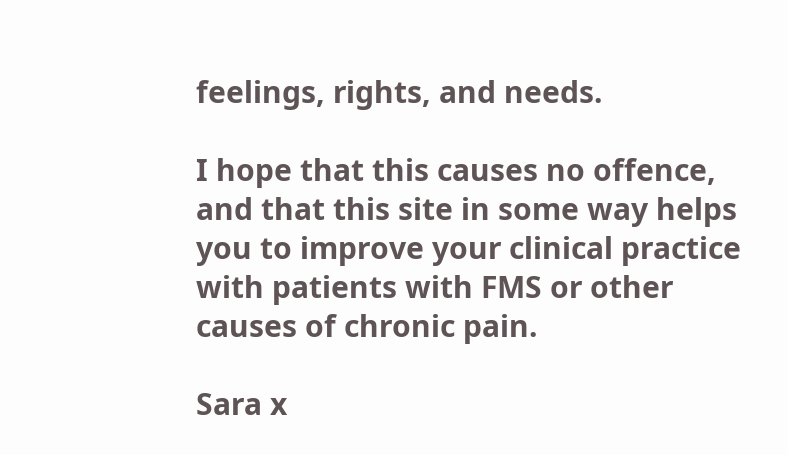feelings, rights, and needs.

I hope that this causes no offence, and that this site in some way helps you to improve your clinical practice with patients with FMS or other causes of chronic pain.

Sara x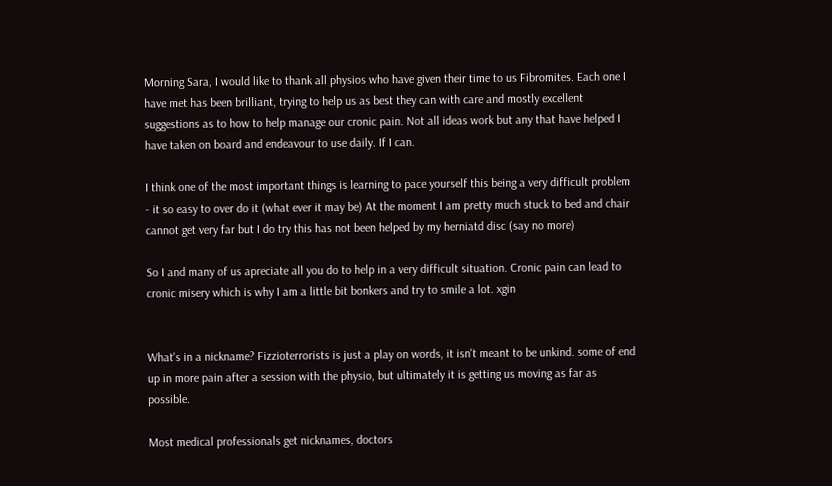Morning Sara, I would like to thank all physios who have given their time to us Fibromites. Each one I have met has been brilliant, trying to help us as best they can with care and mostly excellent suggestions as to how to help manage our cronic pain. Not all ideas work but any that have helped I have taken on board and endeavour to use daily. If I can.

I think one of the most important things is learning to pace yourself this being a very difficult problem - it so easy to over do it (what ever it may be) At the moment I am pretty much stuck to bed and chair cannot get very far but I do try this has not been helped by my herniatd disc (say no more)

So I and many of us apreciate all you do to help in a very difficult situation. Cronic pain can lead to cronic misery which is why I am a little bit bonkers and try to smile a lot. xgin


What's in a nickname? Fizzioterrorists is just a play on words, it isn't meant to be unkind. some of end up in more pain after a session with the physio, but ultimately it is getting us moving as far as possible.

Most medical professionals get nicknames, doctors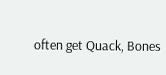often get Quack, Bones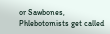or Sawbones, Phlebotomists get called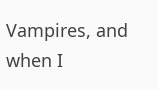Vampires, and when I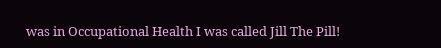was in Occupational Health I was called Jill The Pill!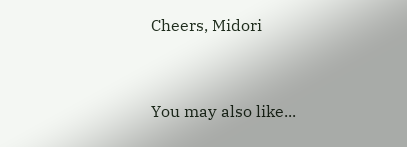Cheers, Midori


You may also like...